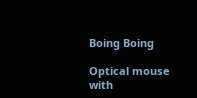Boing Boing

Optical mouse with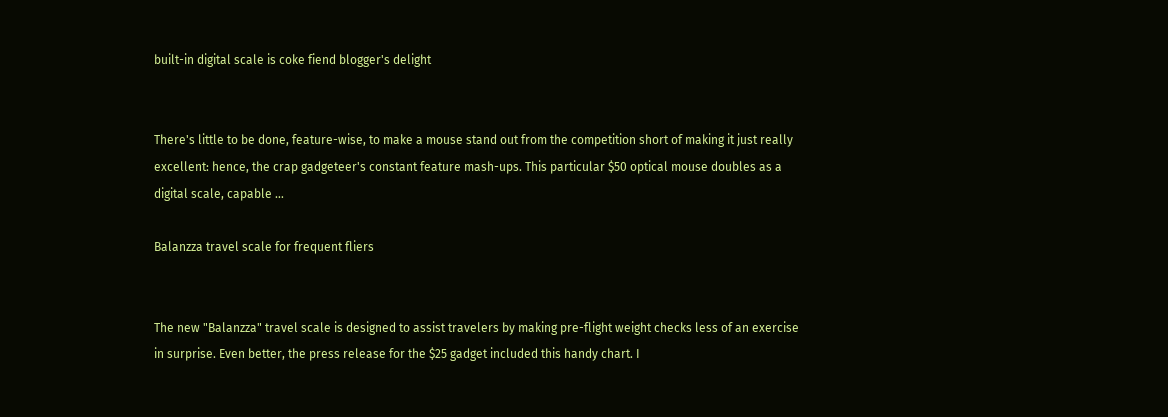built-in digital scale is coke fiend blogger's delight


There's little to be done, feature-wise, to make a mouse stand out from the competition short of making it just really excellent: hence, the crap gadgeteer's constant feature mash-ups. This particular $50 optical mouse doubles as a digital scale, capable …

Balanzza travel scale for frequent fliers


The new "Balanzza" travel scale is designed to assist travelers by making pre-flight weight checks less of an exercise in surprise. Even better, the press release for the $25 gadget included this handy chart. I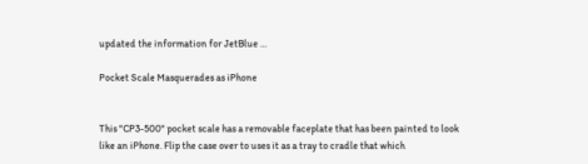updated the information for JetBlue …

Pocket Scale Masquerades as iPhone


This "CP3-500" pocket scale has a removable faceplate that has been painted to look like an iPhone. Flip the case over to uses it as a tray to cradle that which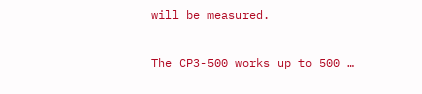will be measured.

The CP3-500 works up to 500 …